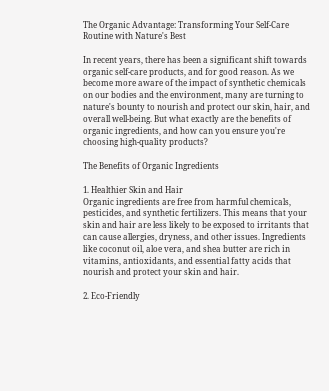The Organic Advantage: Transforming Your Self-Care Routine with Nature's Best

In recent years, there has been a significant shift towards organic self-care products, and for good reason. As we become more aware of the impact of synthetic chemicals on our bodies and the environment, many are turning to nature's bounty to nourish and protect our skin, hair, and overall well-being. But what exactly are the benefits of organic ingredients, and how can you ensure you're choosing high-quality products?

The Benefits of Organic Ingredients

1. Healthier Skin and Hair
Organic ingredients are free from harmful chemicals, pesticides, and synthetic fertilizers. This means that your skin and hair are less likely to be exposed to irritants that can cause allergies, dryness, and other issues. Ingredients like coconut oil, aloe vera, and shea butter are rich in vitamins, antioxidants, and essential fatty acids that nourish and protect your skin and hair.

2. Eco-Friendly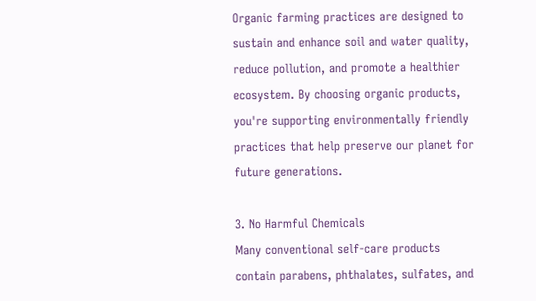Organic farming practices are designed to sustain and enhance soil and water quality, reduce pollution, and promote a healthier ecosystem. By choosing organic products, you're supporting environmentally friendly practices that help preserve our planet for future generations.

3. No Harmful Chemicals
Many conventional self-care products contain parabens, phthalates, sulfates, and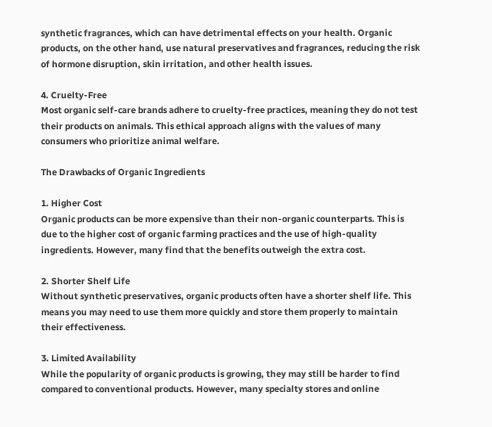synthetic fragrances, which can have detrimental effects on your health. Organic products, on the other hand, use natural preservatives and fragrances, reducing the risk of hormone disruption, skin irritation, and other health issues.

4. Cruelty-Free
Most organic self-care brands adhere to cruelty-free practices, meaning they do not test their products on animals. This ethical approach aligns with the values of many consumers who prioritize animal welfare.

The Drawbacks of Organic Ingredients

1. Higher Cost
Organic products can be more expensive than their non-organic counterparts. This is due to the higher cost of organic farming practices and the use of high-quality ingredients. However, many find that the benefits outweigh the extra cost.

2. Shorter Shelf Life
Without synthetic preservatives, organic products often have a shorter shelf life. This means you may need to use them more quickly and store them properly to maintain their effectiveness.

3. Limited Availability
While the popularity of organic products is growing, they may still be harder to find compared to conventional products. However, many specialty stores and online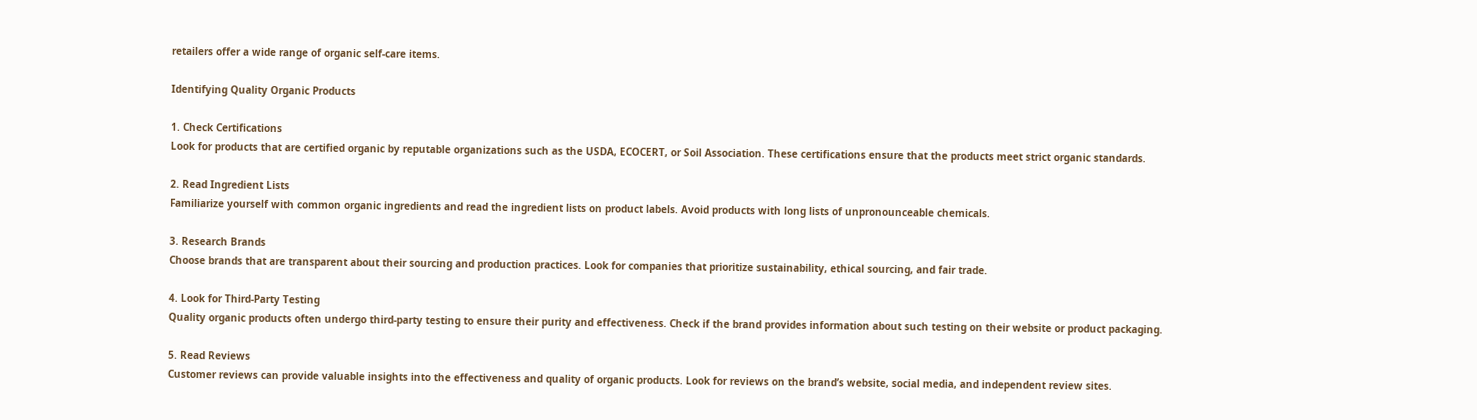retailers offer a wide range of organic self-care items.

Identifying Quality Organic Products

1. Check Certifications
Look for products that are certified organic by reputable organizations such as the USDA, ECOCERT, or Soil Association. These certifications ensure that the products meet strict organic standards.

2. Read Ingredient Lists
Familiarize yourself with common organic ingredients and read the ingredient lists on product labels. Avoid products with long lists of unpronounceable chemicals.

3. Research Brands
Choose brands that are transparent about their sourcing and production practices. Look for companies that prioritize sustainability, ethical sourcing, and fair trade.

4. Look for Third-Party Testing
Quality organic products often undergo third-party testing to ensure their purity and effectiveness. Check if the brand provides information about such testing on their website or product packaging.

5. Read Reviews
Customer reviews can provide valuable insights into the effectiveness and quality of organic products. Look for reviews on the brand’s website, social media, and independent review sites.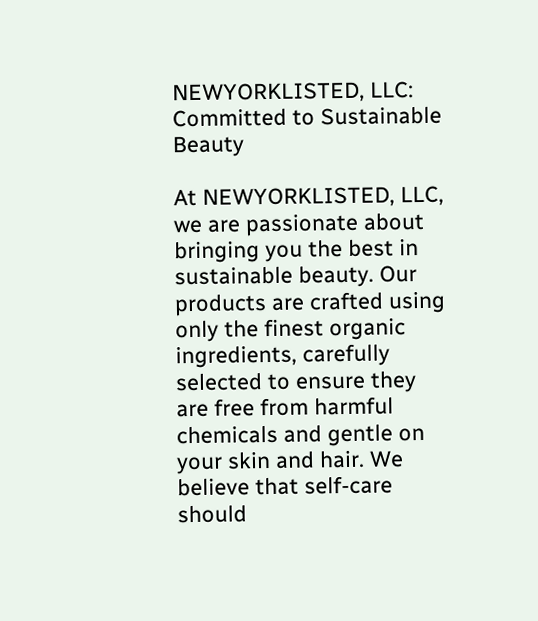NEWYORKLISTED, LLC: Committed to Sustainable Beauty

At NEWYORKLISTED, LLC, we are passionate about bringing you the best in sustainable beauty. Our products are crafted using only the finest organic ingredients, carefully selected to ensure they are free from harmful chemicals and gentle on your skin and hair. We believe that self-care should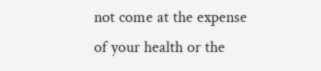not come at the expense of your health or the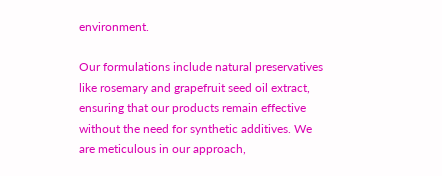environment.

Our formulations include natural preservatives like rosemary and grapefruit seed oil extract, ensuring that our products remain effective without the need for synthetic additives. We are meticulous in our approach,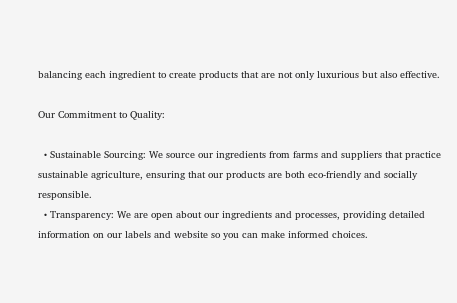balancing each ingredient to create products that are not only luxurious but also effective.

Our Commitment to Quality:

  • Sustainable Sourcing: We source our ingredients from farms and suppliers that practice sustainable agriculture, ensuring that our products are both eco-friendly and socially responsible.
  • Transparency: We are open about our ingredients and processes, providing detailed information on our labels and website so you can make informed choices.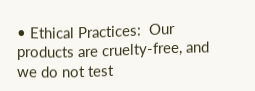• Ethical Practices:  Our products are cruelty-free, and we do not test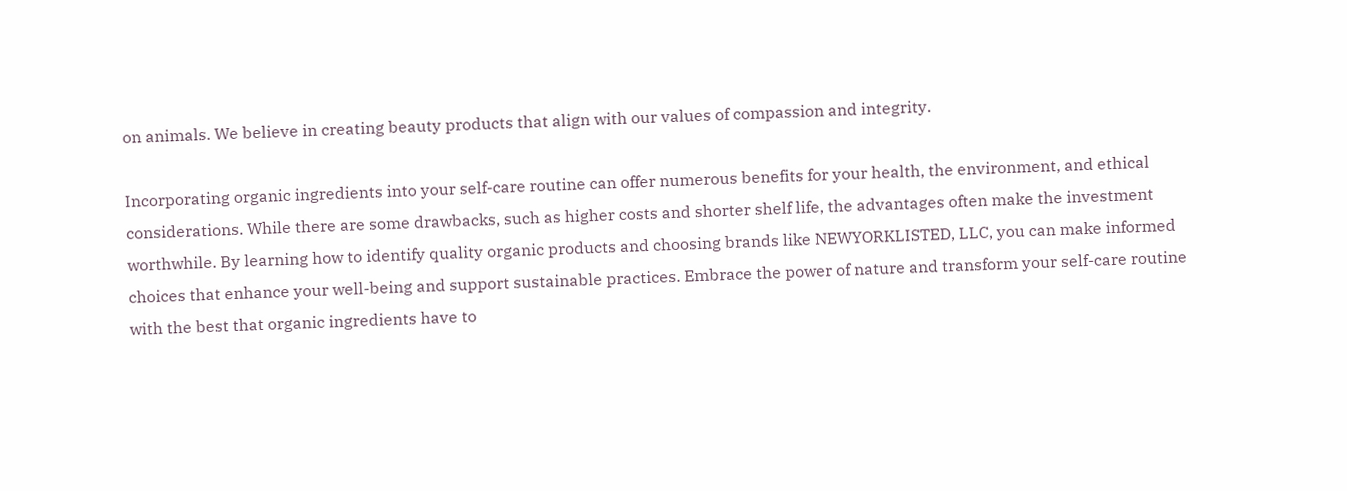on animals. We believe in creating beauty products that align with our values of compassion and integrity.

Incorporating organic ingredients into your self-care routine can offer numerous benefits for your health, the environment, and ethical considerations. While there are some drawbacks, such as higher costs and shorter shelf life, the advantages often make the investment worthwhile. By learning how to identify quality organic products and choosing brands like NEWYORKLISTED, LLC, you can make informed choices that enhance your well-being and support sustainable practices. Embrace the power of nature and transform your self-care routine with the best that organic ingredients have to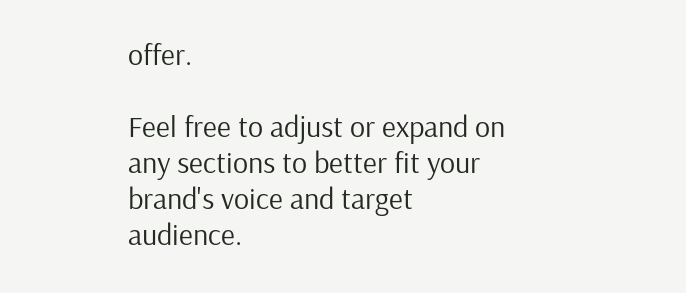offer.

Feel free to adjust or expand on any sections to better fit your brand's voice and target audience.